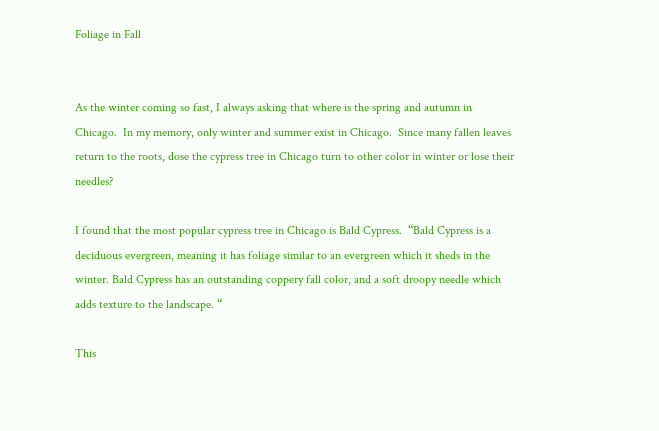Foliage in Fall


As the winter coming so fast, I always asking that where is the spring and autumn in Chicago.  In my memory, only winter and summer exist in Chicago.  Since many fallen leaves return to the roots, dose the cypress tree in Chicago turn to other color in winter or lose their needles?

I found that the most popular cypress tree in Chicago is Bald Cypress.  “Bald Cypress is a deciduous evergreen, meaning it has foliage similar to an evergreen which it sheds in the winter. Bald Cypress has an outstanding coppery fall color, and a soft droopy needle which adds texture to the landscape. “

This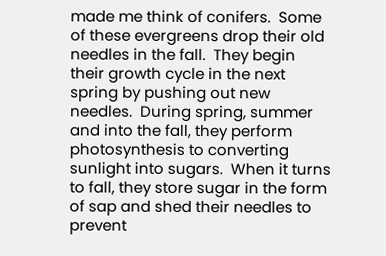made me think of conifers.  Some of these evergreens drop their old needles in the fall.  They begin their growth cycle in the next spring by pushing out new needles.  During spring, summer and into the fall, they perform photosynthesis to converting sunlight into sugars.  When it turns to fall, they store sugar in the form of sap and shed their needles to prevent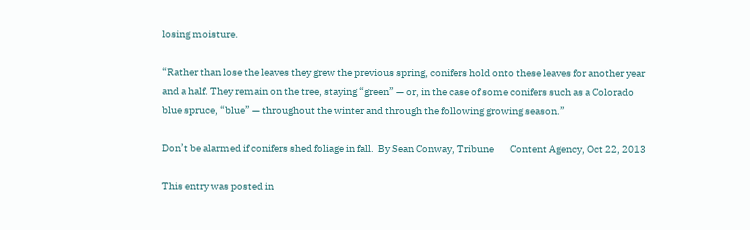losing moisture.

“Rather than lose the leaves they grew the previous spring, conifers hold onto these leaves for another year and a half. They remain on the tree, staying “green” — or, in the case of some conifers such as a Colorado blue spruce, “blue” — throughout the winter and through the following growing season.”

Don’t be alarmed if conifers shed foliage in fall.  By Sean Conway, Tribune        Content Agency, Oct 22, 2013

This entry was posted in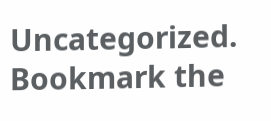Uncategorized. Bookmark the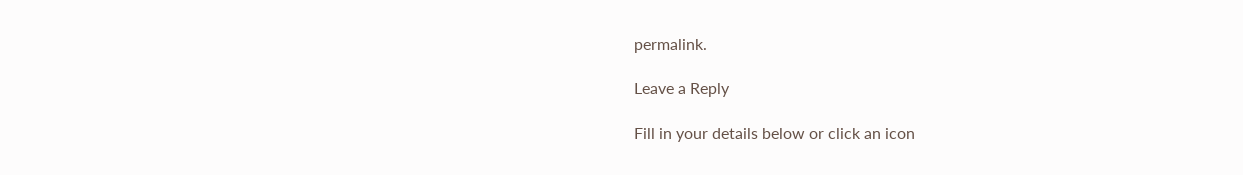permalink.

Leave a Reply

Fill in your details below or click an icon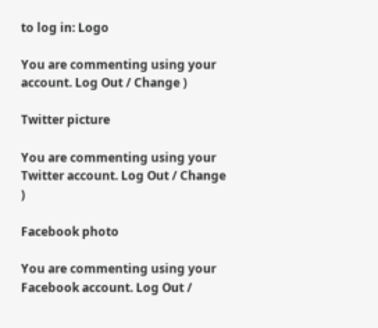to log in: Logo

You are commenting using your account. Log Out / Change )

Twitter picture

You are commenting using your Twitter account. Log Out / Change )

Facebook photo

You are commenting using your Facebook account. Log Out /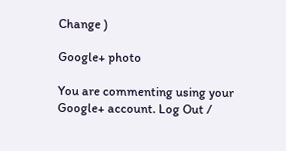Change )

Google+ photo

You are commenting using your Google+ account. Log Out /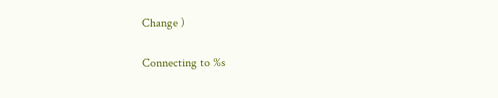Change )

Connecting to %s